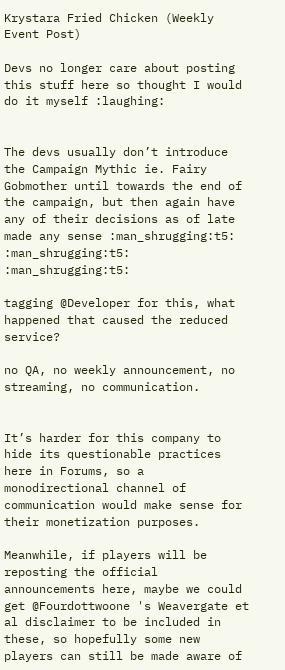Krystara Fried Chicken (Weekly Event Post)

Devs no longer care about posting this stuff here so thought I would do it myself :laughing:


The devs usually don’t introduce the Campaign Mythic ie. Fairy Gobmother until towards the end of the campaign, but then again have any of their decisions as of late made any sense :man_shrugging:t5: :man_shrugging:t5: :man_shrugging:t5:

tagging @Developer for this, what happened that caused the reduced service?

no QA, no weekly announcement, no streaming, no communication.


It’s harder for this company to hide its questionable practices here in Forums, so a monodirectional channel of communication would make sense for their monetization purposes.

Meanwhile, if players will be reposting the official announcements here, maybe we could get @Fourdottwoone 's Weavergate et al disclaimer to be included in these, so hopefully some new players can still be made aware of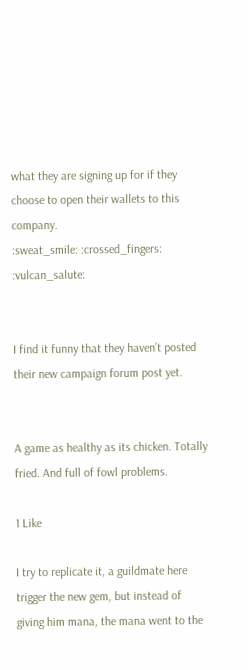what they are signing up for if they choose to open their wallets to this company.
:sweat_smile: :crossed_fingers: :vulcan_salute:


I find it funny that they haven’t posted their new campaign forum post yet.


A game as healthy as its chicken. Totally fried. And full of fowl problems.

1 Like

I try to replicate it, a guildmate here trigger the new gem, but instead of giving him mana, the mana went to the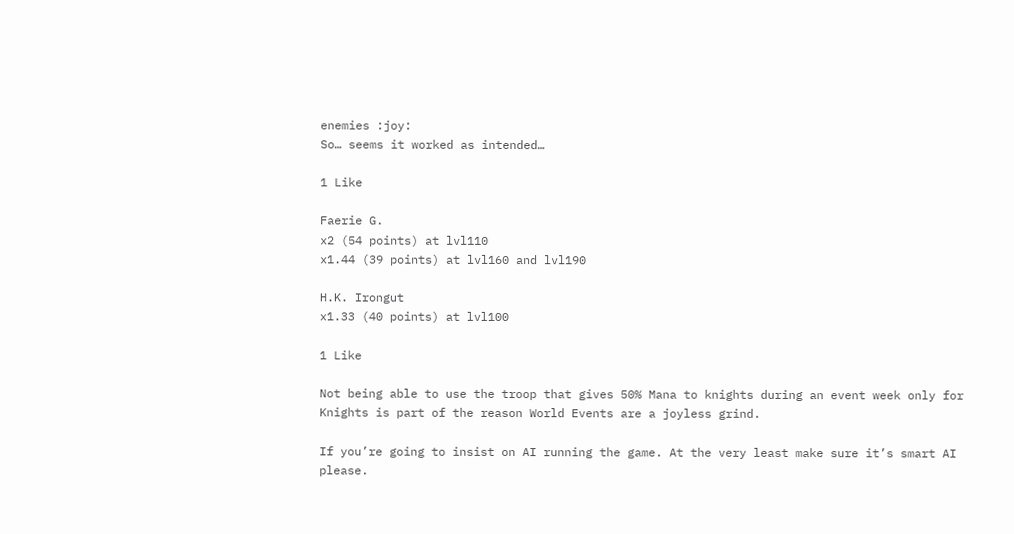enemies :joy:
So… seems it worked as intended…

1 Like

Faerie G.
x2 (54 points) at lvl110
x1.44 (39 points) at lvl160 and lvl190

H.K. Irongut
x1.33 (40 points) at lvl100

1 Like

Not being able to use the troop that gives 50% Mana to knights during an event week only for Knights is part of the reason World Events are a joyless grind.

If you’re going to insist on AI running the game. At the very least make sure it’s smart AI please.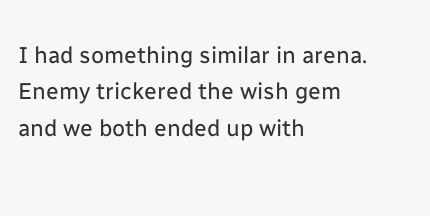I had something similar in arena. Enemy trickered the wish gem and we both ended up with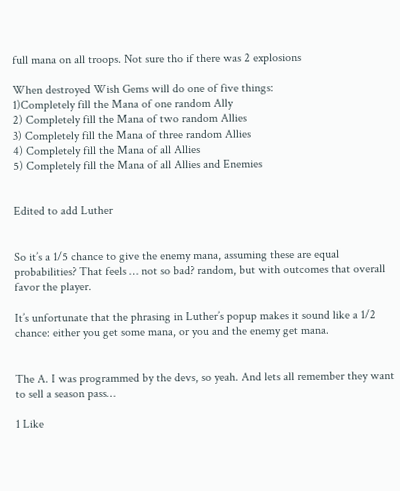full mana on all troops. Not sure tho if there was 2 explosions

When destroyed Wish Gems will do one of five things:
1)Completely fill the Mana of one random Ally
2) Completely fill the Mana of two random Allies
3) Completely fill the Mana of three random Allies
4) Completely fill the Mana of all Allies
5) Completely fill the Mana of all Allies and Enemies


Edited to add Luther


So it’s a 1/5 chance to give the enemy mana, assuming these are equal probabilities? That feels … not so bad? random, but with outcomes that overall favor the player.

It’s unfortunate that the phrasing in Luther’s popup makes it sound like a 1/2 chance: either you get some mana, or you and the enemy get mana.


The A. I was programmed by the devs, so yeah. And lets all remember they want to sell a season pass…

1 Like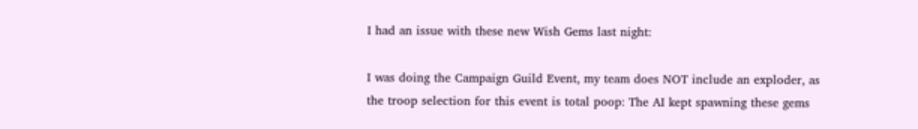I had an issue with these new Wish Gems last night:

I was doing the Campaign Guild Event, my team does NOT include an exploder, as the troop selection for this event is total poop: The AI kept spawning these gems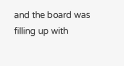and the board was filling up with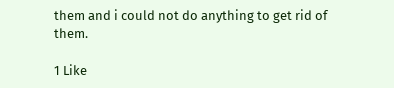them and i could not do anything to get rid of them.

1 Like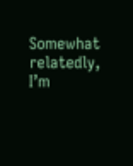Somewhat relatedly, I’m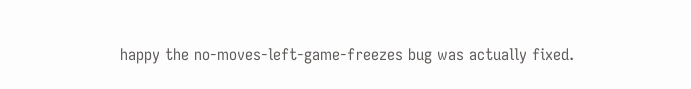happy the no-moves-left-game-freezes bug was actually fixed.